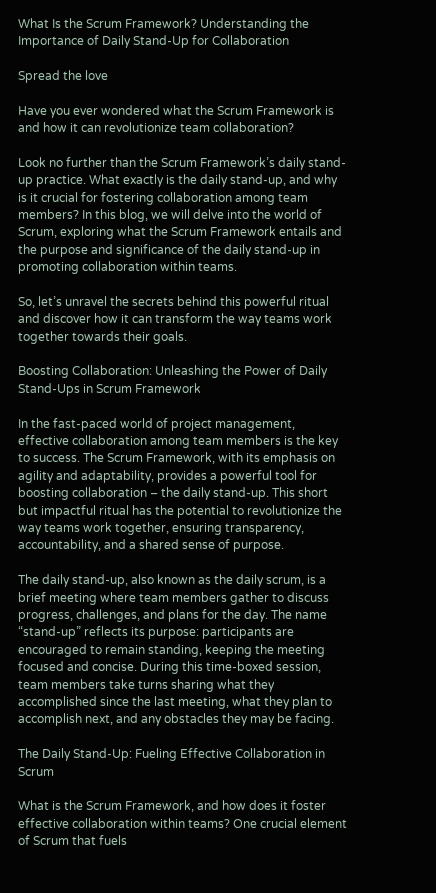What Is the Scrum Framework? Understanding the Importance of Daily Stand-Up for Collaboration

Spread the love

Have you ever wondered what the Scrum Framework is and how it can revolutionize team collaboration?

Look no further than the Scrum Framework’s daily stand-up practice. What exactly is the daily stand-up, and why is it crucial for fostering collaboration among team members? In this blog, we will delve into the world of Scrum, exploring what the Scrum Framework entails and the purpose and significance of the daily stand-up in promoting collaboration within teams.

So, let’s unravel the secrets behind this powerful ritual and discover how it can transform the way teams work together towards their goals.

Boosting Collaboration: Unleashing the Power of Daily Stand-Ups in Scrum Framework

In the fast-paced world of project management, effective collaboration among team members is the key to success. The Scrum Framework, with its emphasis on agility and adaptability, provides a powerful tool for boosting collaboration – the daily stand-up. This short but impactful ritual has the potential to revolutionize the way teams work together, ensuring transparency, accountability, and a shared sense of purpose.

The daily stand-up, also known as the daily scrum, is a brief meeting where team members gather to discuss progress, challenges, and plans for the day. The name “stand-up” reflects its purpose: participants are encouraged to remain standing, keeping the meeting focused and concise. During this time-boxed session, team members take turns sharing what they accomplished since the last meeting, what they plan to accomplish next, and any obstacles they may be facing.

The Daily Stand-Up: Fueling Effective Collaboration in Scrum

What is the Scrum Framework, and how does it foster effective collaboration within teams? One crucial element of Scrum that fuels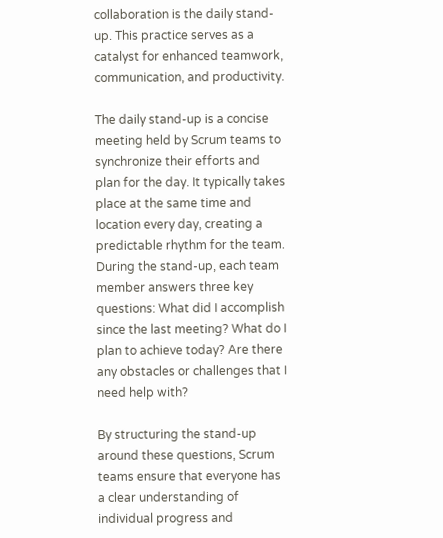collaboration is the daily stand-up. This practice serves as a catalyst for enhanced teamwork, communication, and productivity.

The daily stand-up is a concise meeting held by Scrum teams to synchronize their efforts and plan for the day. It typically takes place at the same time and location every day, creating a predictable rhythm for the team. During the stand-up, each team member answers three key questions: What did I accomplish since the last meeting? What do I plan to achieve today? Are there any obstacles or challenges that I need help with?

By structuring the stand-up around these questions, Scrum teams ensure that everyone has a clear understanding of individual progress and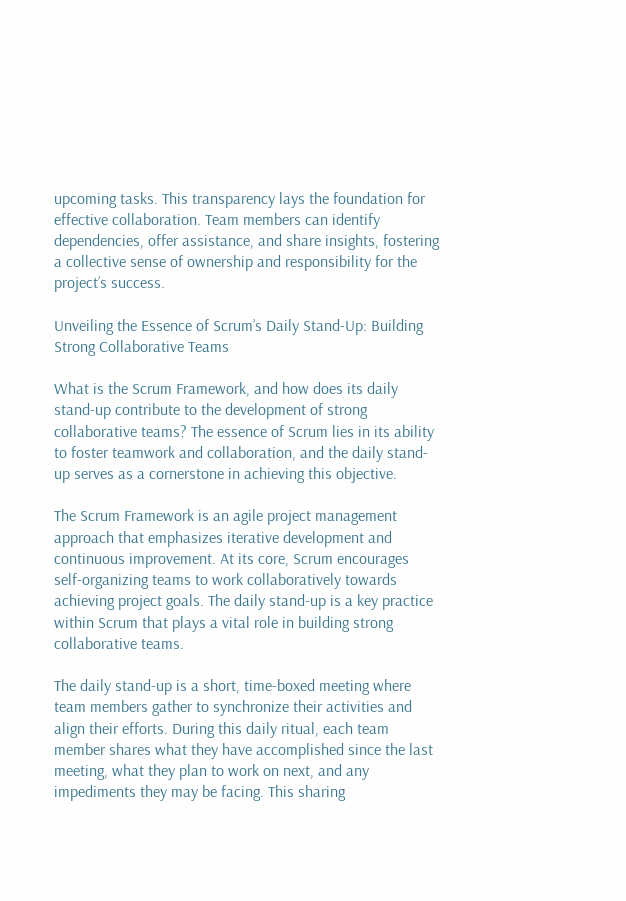upcoming tasks. This transparency lays the foundation for effective collaboration. Team members can identify dependencies, offer assistance, and share insights, fostering a collective sense of ownership and responsibility for the project’s success.

Unveiling the Essence of Scrum’s Daily Stand-Up: Building Strong Collaborative Teams

What is the Scrum Framework, and how does its daily stand-up contribute to the development of strong collaborative teams? The essence of Scrum lies in its ability to foster teamwork and collaboration, and the daily stand-up serves as a cornerstone in achieving this objective.

The Scrum Framework is an agile project management approach that emphasizes iterative development and continuous improvement. At its core, Scrum encourages self-organizing teams to work collaboratively towards achieving project goals. The daily stand-up is a key practice within Scrum that plays a vital role in building strong collaborative teams.

The daily stand-up is a short, time-boxed meeting where team members gather to synchronize their activities and align their efforts. During this daily ritual, each team member shares what they have accomplished since the last meeting, what they plan to work on next, and any impediments they may be facing. This sharing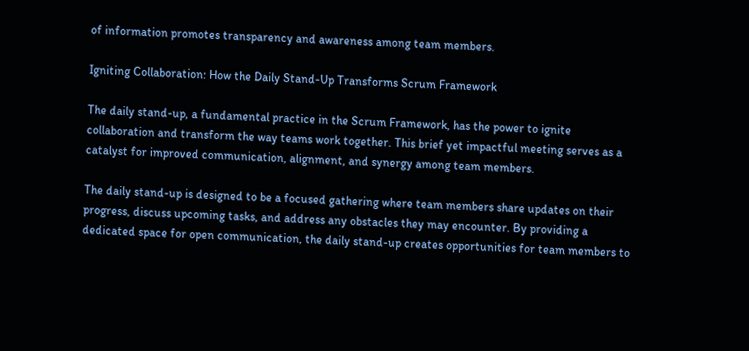of information promotes transparency and awareness among team members.

Igniting Collaboration: How the Daily Stand-Up Transforms Scrum Framework

The daily stand-up, a fundamental practice in the Scrum Framework, has the power to ignite collaboration and transform the way teams work together. This brief yet impactful meeting serves as a catalyst for improved communication, alignment, and synergy among team members.

The daily stand-up is designed to be a focused gathering where team members share updates on their progress, discuss upcoming tasks, and address any obstacles they may encounter. By providing a dedicated space for open communication, the daily stand-up creates opportunities for team members to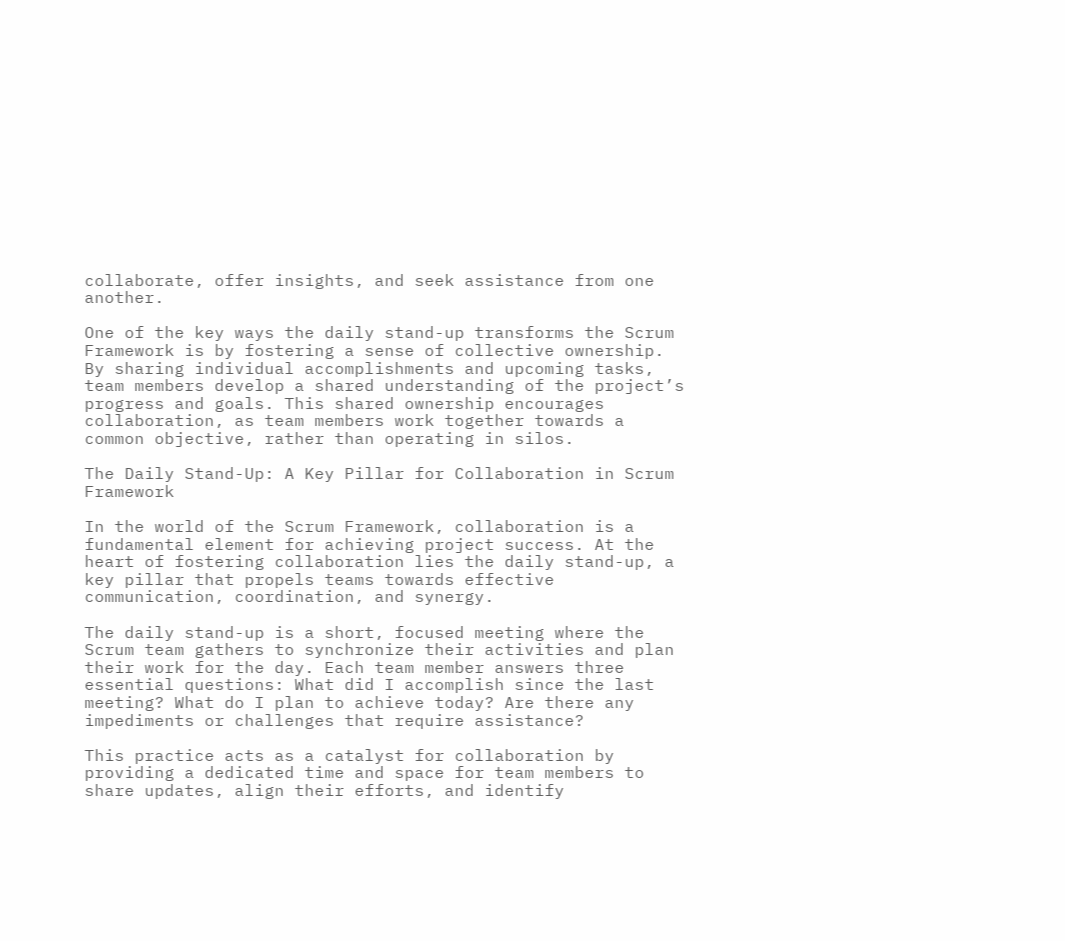collaborate, offer insights, and seek assistance from one another.

One of the key ways the daily stand-up transforms the Scrum Framework is by fostering a sense of collective ownership. By sharing individual accomplishments and upcoming tasks, team members develop a shared understanding of the project’s progress and goals. This shared ownership encourages collaboration, as team members work together towards a common objective, rather than operating in silos.

The Daily Stand-Up: A Key Pillar for Collaboration in Scrum Framework

In the world of the Scrum Framework, collaboration is a fundamental element for achieving project success. At the heart of fostering collaboration lies the daily stand-up, a key pillar that propels teams towards effective communication, coordination, and synergy.

The daily stand-up is a short, focused meeting where the Scrum team gathers to synchronize their activities and plan their work for the day. Each team member answers three essential questions: What did I accomplish since the last meeting? What do I plan to achieve today? Are there any impediments or challenges that require assistance?

This practice acts as a catalyst for collaboration by providing a dedicated time and space for team members to share updates, align their efforts, and identify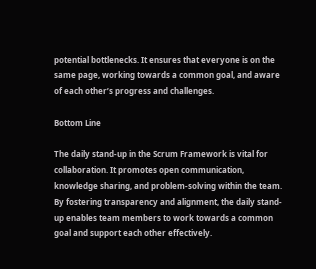potential bottlenecks. It ensures that everyone is on the same page, working towards a common goal, and aware of each other’s progress and challenges.

Bottom Line

The daily stand-up in the Scrum Framework is vital for collaboration. It promotes open communication, knowledge sharing, and problem-solving within the team. By fostering transparency and alignment, the daily stand-up enables team members to work towards a common goal and support each other effectively.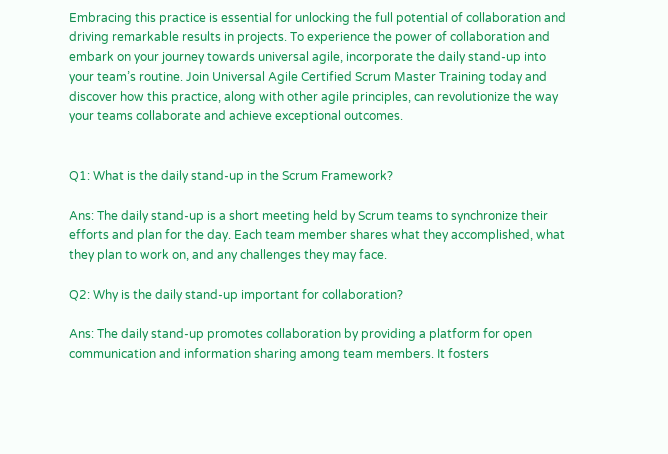Embracing this practice is essential for unlocking the full potential of collaboration and driving remarkable results in projects. To experience the power of collaboration and embark on your journey towards universal agile, incorporate the daily stand-up into your team’s routine. Join Universal Agile Certified Scrum Master Training today and discover how this practice, along with other agile principles, can revolutionize the way your teams collaborate and achieve exceptional outcomes.


Q1: What is the daily stand-up in the Scrum Framework?

Ans: The daily stand-up is a short meeting held by Scrum teams to synchronize their efforts and plan for the day. Each team member shares what they accomplished, what they plan to work on, and any challenges they may face.

Q2: Why is the daily stand-up important for collaboration?

Ans: The daily stand-up promotes collaboration by providing a platform for open communication and information sharing among team members. It fosters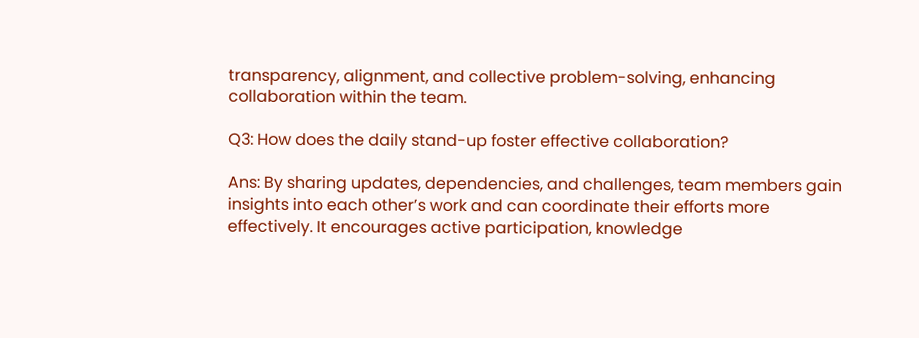transparency, alignment, and collective problem-solving, enhancing collaboration within the team.

Q3: How does the daily stand-up foster effective collaboration?

Ans: By sharing updates, dependencies, and challenges, team members gain insights into each other’s work and can coordinate their efforts more effectively. It encourages active participation, knowledge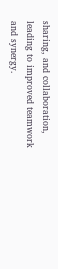sharing, and collaboration, leading to improved teamwork and synergy.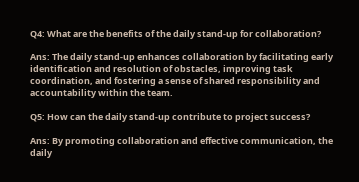Q4: What are the benefits of the daily stand-up for collaboration?

Ans: The daily stand-up enhances collaboration by facilitating early identification and resolution of obstacles, improving task coordination, and fostering a sense of shared responsibility and accountability within the team.

Q5: How can the daily stand-up contribute to project success?

Ans: By promoting collaboration and effective communication, the daily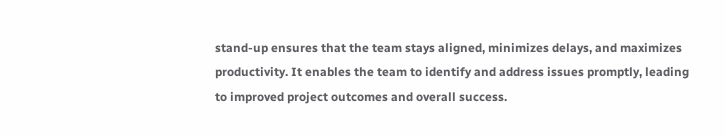stand-up ensures that the team stays aligned, minimizes delays, and maximizes productivity. It enables the team to identify and address issues promptly, leading to improved project outcomes and overall success.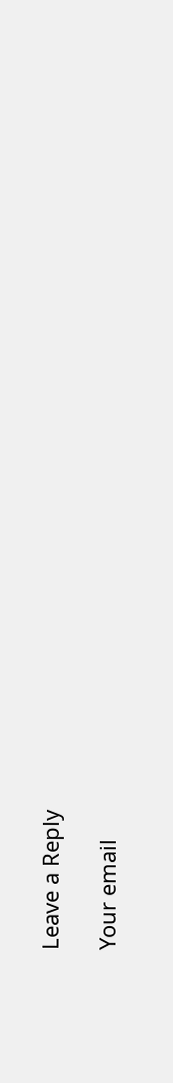Leave a Reply

Your email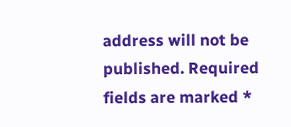address will not be published. Required fields are marked *